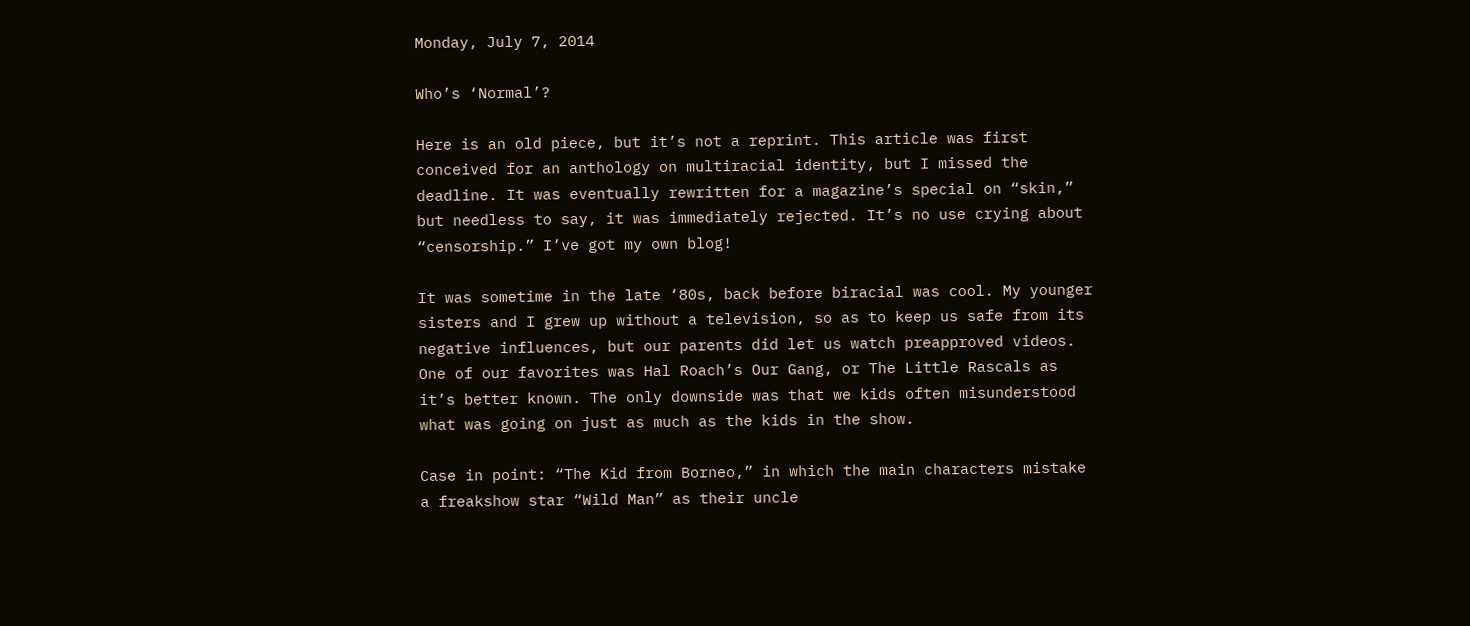Monday, July 7, 2014

Who’s ‘Normal’?

Here is an old piece, but it’s not a reprint. This article was first conceived for an anthology on multiracial identity, but I missed the deadline. It was eventually rewritten for a magazine’s special on “skin,” but needless to say, it was immediately rejected. It’s no use crying about “censorship.” I’ve got my own blog!

It was sometime in the late ‘80s, back before biracial was cool. My younger sisters and I grew up without a television, so as to keep us safe from its negative influences, but our parents did let us watch preapproved videos. One of our favorites was Hal Roach’s Our Gang, or The Little Rascals as it’s better known. The only downside was that we kids often misunderstood what was going on just as much as the kids in the show.

Case in point: “The Kid from Borneo,” in which the main characters mistake a freakshow star “Wild Man” as their uncle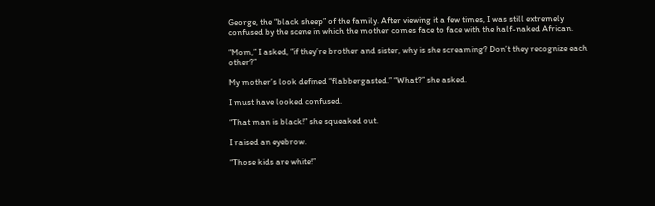George, the “black sheep” of the family. After viewing it a few times, I was still extremely confused by the scene in which the mother comes face to face with the half-naked African.

“Mom,” I asked, “if they’re brother and sister, why is she screaming? Don’t they recognize each other?”

My mother’s look defined “flabbergasted.” “What?” she asked.

I must have looked confused.

“That man is black!” she squeaked out.

I raised an eyebrow.

“Those kids are white!”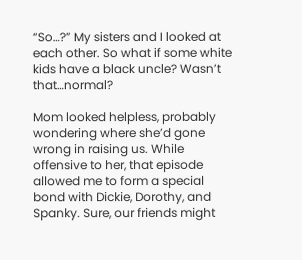“So…?” My sisters and I looked at each other. So what if some white kids have a black uncle? Wasn’t that…normal?

Mom looked helpless, probably wondering where she’d gone wrong in raising us. While offensive to her, that episode allowed me to form a special bond with Dickie, Dorothy, and Spanky. Sure, our friends might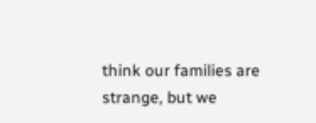think our families are strange, but we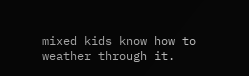mixed kids know how to weather through it.